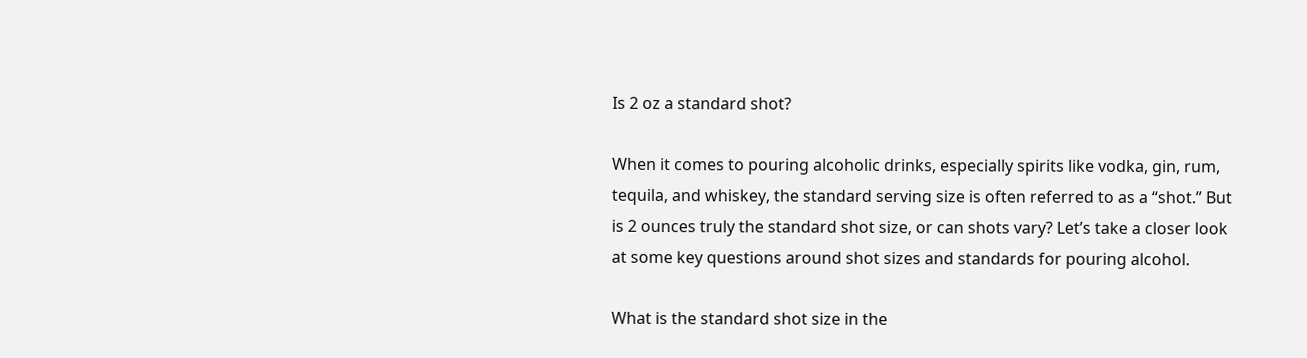Is 2 oz a standard shot?

When it comes to pouring alcoholic drinks, especially spirits like vodka, gin, rum, tequila, and whiskey, the standard serving size is often referred to as a “shot.” But is 2 ounces truly the standard shot size, or can shots vary? Let’s take a closer look at some key questions around shot sizes and standards for pouring alcohol.

What is the standard shot size in the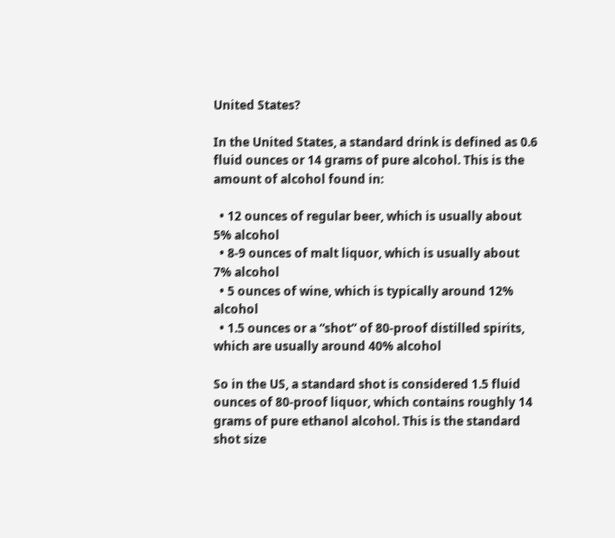United States?

In the United States, a standard drink is defined as 0.6 fluid ounces or 14 grams of pure alcohol. This is the amount of alcohol found in:

  • 12 ounces of regular beer, which is usually about 5% alcohol
  • 8-9 ounces of malt liquor, which is usually about 7% alcohol
  • 5 ounces of wine, which is typically around 12% alcohol
  • 1.5 ounces or a “shot” of 80-proof distilled spirits, which are usually around 40% alcohol

So in the US, a standard shot is considered 1.5 fluid ounces of 80-proof liquor, which contains roughly 14 grams of pure ethanol alcohol. This is the standard shot size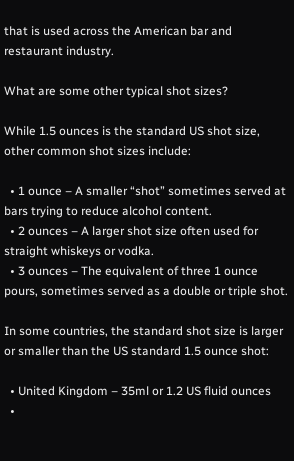that is used across the American bar and restaurant industry.

What are some other typical shot sizes?

While 1.5 ounces is the standard US shot size, other common shot sizes include:

  • 1 ounce – A smaller “shot” sometimes served at bars trying to reduce alcohol content.
  • 2 ounces – A larger shot size often used for straight whiskeys or vodka.
  • 3 ounces – The equivalent of three 1 ounce pours, sometimes served as a double or triple shot.

In some countries, the standard shot size is larger or smaller than the US standard 1.5 ounce shot:

  • United Kingdom – 35ml or 1.2 US fluid ounces
  •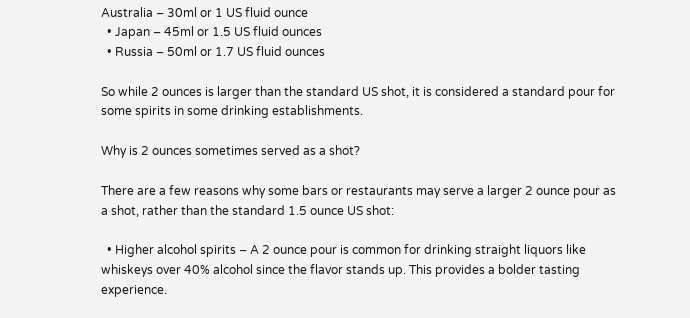Australia – 30ml or 1 US fluid ounce
  • Japan – 45ml or 1.5 US fluid ounces
  • Russia – 50ml or 1.7 US fluid ounces

So while 2 ounces is larger than the standard US shot, it is considered a standard pour for some spirits in some drinking establishments.

Why is 2 ounces sometimes served as a shot?

There are a few reasons why some bars or restaurants may serve a larger 2 ounce pour as a shot, rather than the standard 1.5 ounce US shot:

  • Higher alcohol spirits – A 2 ounce pour is common for drinking straight liquors like whiskeys over 40% alcohol since the flavor stands up. This provides a bolder tasting experience.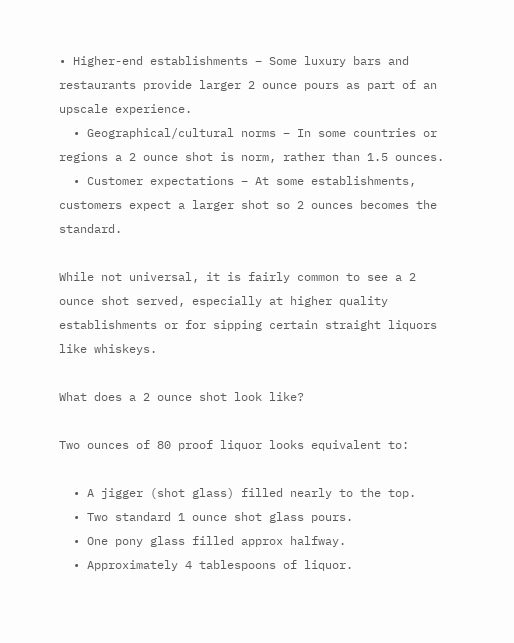• Higher-end establishments – Some luxury bars and restaurants provide larger 2 ounce pours as part of an upscale experience.
  • Geographical/cultural norms – In some countries or regions a 2 ounce shot is norm, rather than 1.5 ounces.
  • Customer expectations – At some establishments, customers expect a larger shot so 2 ounces becomes the standard.

While not universal, it is fairly common to see a 2 ounce shot served, especially at higher quality establishments or for sipping certain straight liquors like whiskeys.

What does a 2 ounce shot look like?

Two ounces of 80 proof liquor looks equivalent to:

  • A jigger (shot glass) filled nearly to the top.
  • Two standard 1 ounce shot glass pours.
  • One pony glass filled approx halfway.
  • Approximately 4 tablespoons of liquor.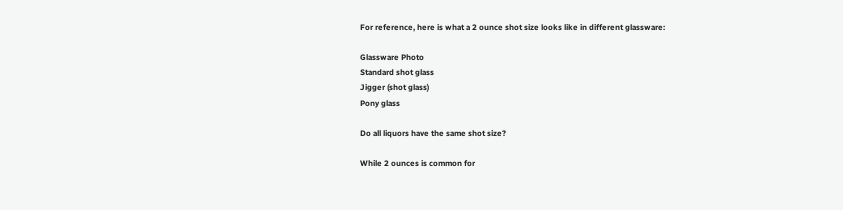For reference, here is what a 2 ounce shot size looks like in different glassware:

Glassware Photo
Standard shot glass
Jigger (shot glass)
Pony glass

Do all liquors have the same shot size?

While 2 ounces is common for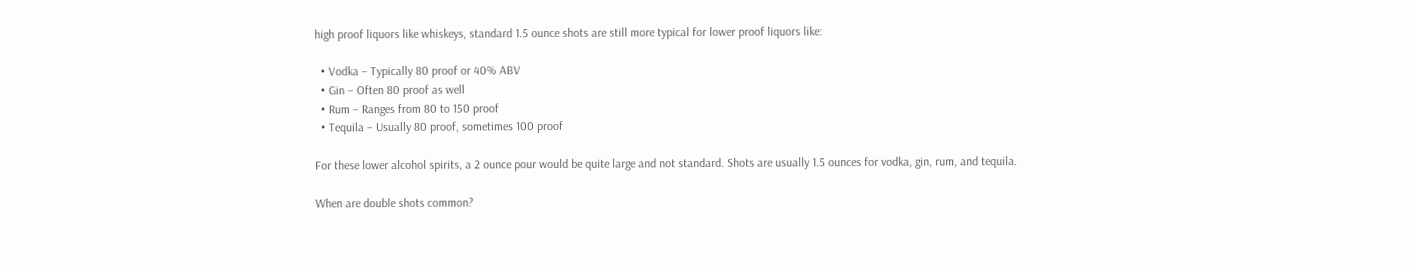high proof liquors like whiskeys, standard 1.5 ounce shots are still more typical for lower proof liquors like:

  • Vodka – Typically 80 proof or 40% ABV
  • Gin – Often 80 proof as well
  • Rum – Ranges from 80 to 150 proof
  • Tequila – Usually 80 proof, sometimes 100 proof

For these lower alcohol spirits, a 2 ounce pour would be quite large and not standard. Shots are usually 1.5 ounces for vodka, gin, rum, and tequila.

When are double shots common?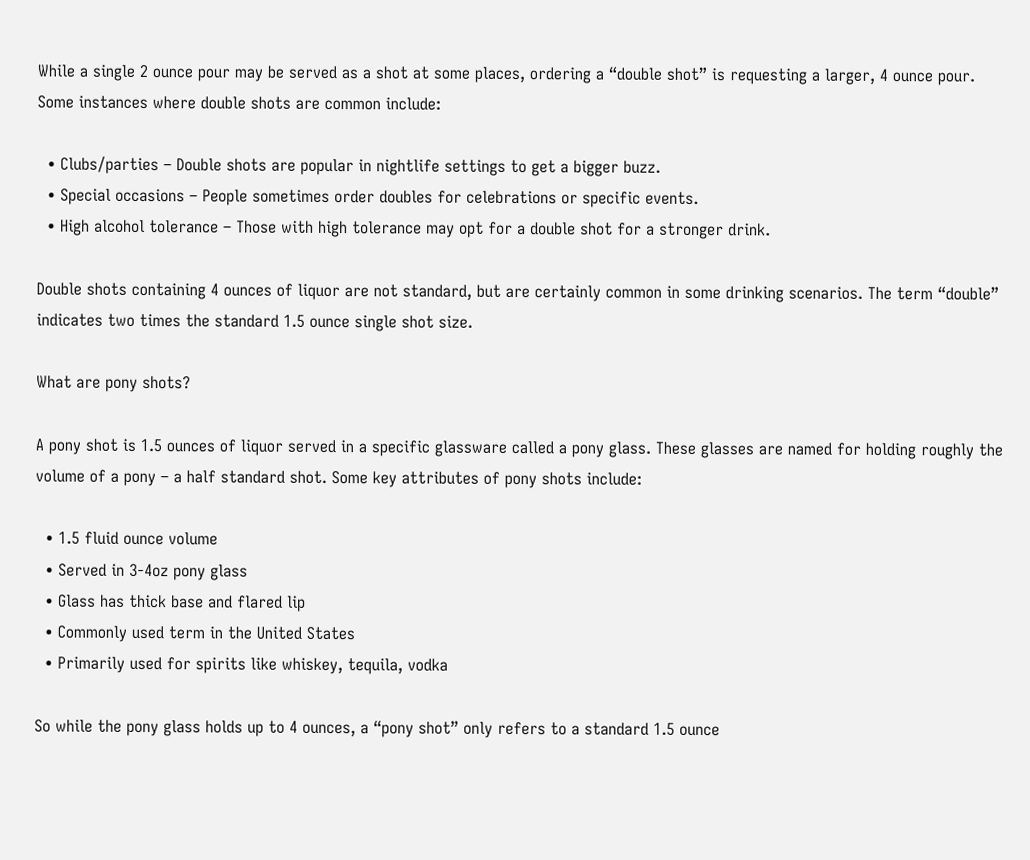While a single 2 ounce pour may be served as a shot at some places, ordering a “double shot” is requesting a larger, 4 ounce pour. Some instances where double shots are common include:

  • Clubs/parties – Double shots are popular in nightlife settings to get a bigger buzz.
  • Special occasions – People sometimes order doubles for celebrations or specific events.
  • High alcohol tolerance – Those with high tolerance may opt for a double shot for a stronger drink.

Double shots containing 4 ounces of liquor are not standard, but are certainly common in some drinking scenarios. The term “double” indicates two times the standard 1.5 ounce single shot size.

What are pony shots?

A pony shot is 1.5 ounces of liquor served in a specific glassware called a pony glass. These glasses are named for holding roughly the volume of a pony – a half standard shot. Some key attributes of pony shots include:

  • 1.5 fluid ounce volume
  • Served in 3-4oz pony glass
  • Glass has thick base and flared lip
  • Commonly used term in the United States
  • Primarily used for spirits like whiskey, tequila, vodka

So while the pony glass holds up to 4 ounces, a “pony shot” only refers to a standard 1.5 ounce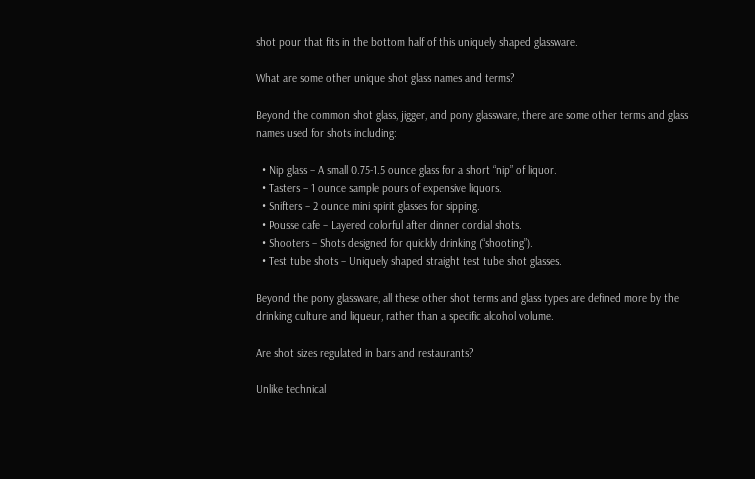shot pour that fits in the bottom half of this uniquely shaped glassware.

What are some other unique shot glass names and terms?

Beyond the common shot glass, jigger, and pony glassware, there are some other terms and glass names used for shots including:

  • Nip glass – A small 0.75-1.5 ounce glass for a short “nip” of liquor.
  • Tasters – 1 ounce sample pours of expensive liquors.
  • Snifters – 2 ounce mini spirit glasses for sipping.
  • Pousse cafe – Layered colorful after dinner cordial shots.
  • Shooters – Shots designed for quickly drinking (“shooting”).
  • Test tube shots – Uniquely shaped straight test tube shot glasses.

Beyond the pony glassware, all these other shot terms and glass types are defined more by the drinking culture and liqueur, rather than a specific alcohol volume.

Are shot sizes regulated in bars and restaurants?

Unlike technical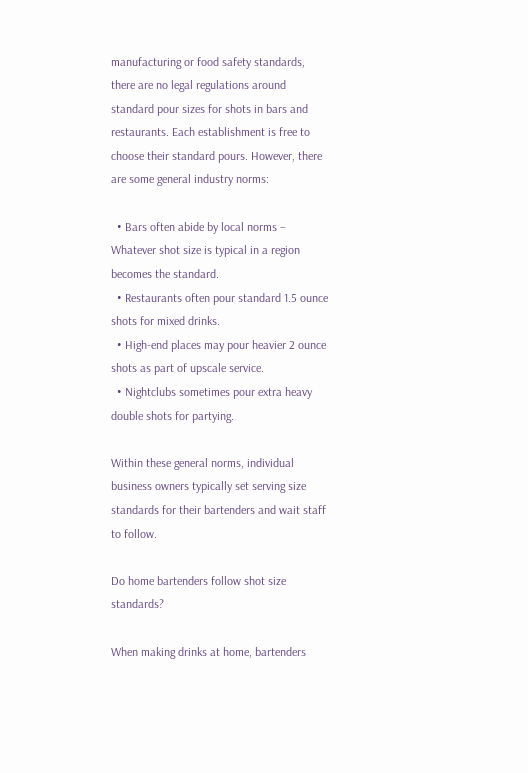manufacturing or food safety standards, there are no legal regulations around standard pour sizes for shots in bars and restaurants. Each establishment is free to choose their standard pours. However, there are some general industry norms:

  • Bars often abide by local norms – Whatever shot size is typical in a region becomes the standard.
  • Restaurants often pour standard 1.5 ounce shots for mixed drinks.
  • High-end places may pour heavier 2 ounce shots as part of upscale service.
  • Nightclubs sometimes pour extra heavy double shots for partying.

Within these general norms, individual business owners typically set serving size standards for their bartenders and wait staff to follow.

Do home bartenders follow shot size standards?

When making drinks at home, bartenders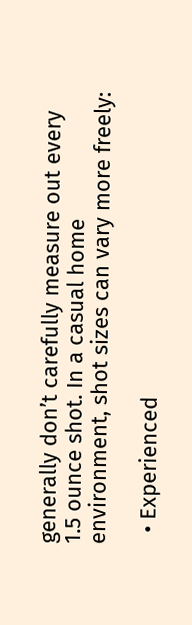generally don’t carefully measure out every 1.5 ounce shot. In a casual home environment, shot sizes can vary more freely:

  • Experienced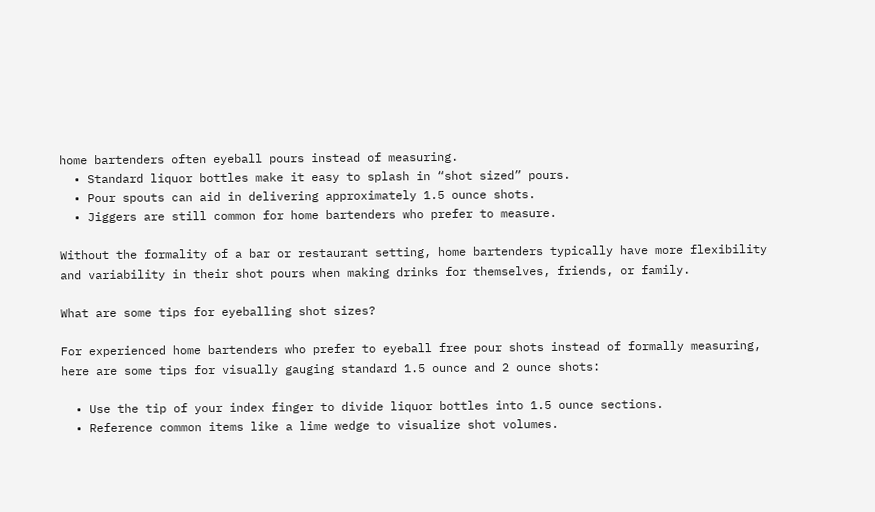home bartenders often eyeball pours instead of measuring.
  • Standard liquor bottles make it easy to splash in “shot sized” pours.
  • Pour spouts can aid in delivering approximately 1.5 ounce shots.
  • Jiggers are still common for home bartenders who prefer to measure.

Without the formality of a bar or restaurant setting, home bartenders typically have more flexibility and variability in their shot pours when making drinks for themselves, friends, or family.

What are some tips for eyeballing shot sizes?

For experienced home bartenders who prefer to eyeball free pour shots instead of formally measuring, here are some tips for visually gauging standard 1.5 ounce and 2 ounce shots:

  • Use the tip of your index finger to divide liquor bottles into 1.5 ounce sections.
  • Reference common items like a lime wedge to visualize shot volumes.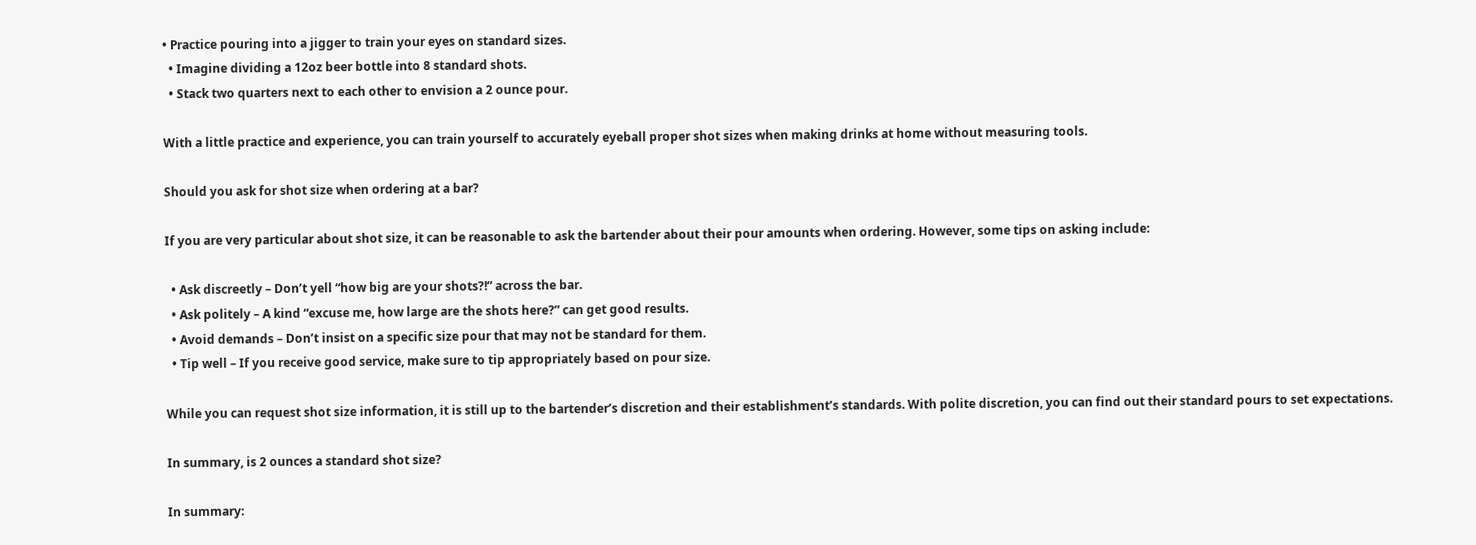• Practice pouring into a jigger to train your eyes on standard sizes.
  • Imagine dividing a 12oz beer bottle into 8 standard shots.
  • Stack two quarters next to each other to envision a 2 ounce pour.

With a little practice and experience, you can train yourself to accurately eyeball proper shot sizes when making drinks at home without measuring tools.

Should you ask for shot size when ordering at a bar?

If you are very particular about shot size, it can be reasonable to ask the bartender about their pour amounts when ordering. However, some tips on asking include:

  • Ask discreetly – Don’t yell “how big are your shots?!” across the bar.
  • Ask politely – A kind “excuse me, how large are the shots here?” can get good results.
  • Avoid demands – Don’t insist on a specific size pour that may not be standard for them.
  • Tip well – If you receive good service, make sure to tip appropriately based on pour size.

While you can request shot size information, it is still up to the bartender’s discretion and their establishment’s standards. With polite discretion, you can find out their standard pours to set expectations.

In summary, is 2 ounces a standard shot size?

In summary: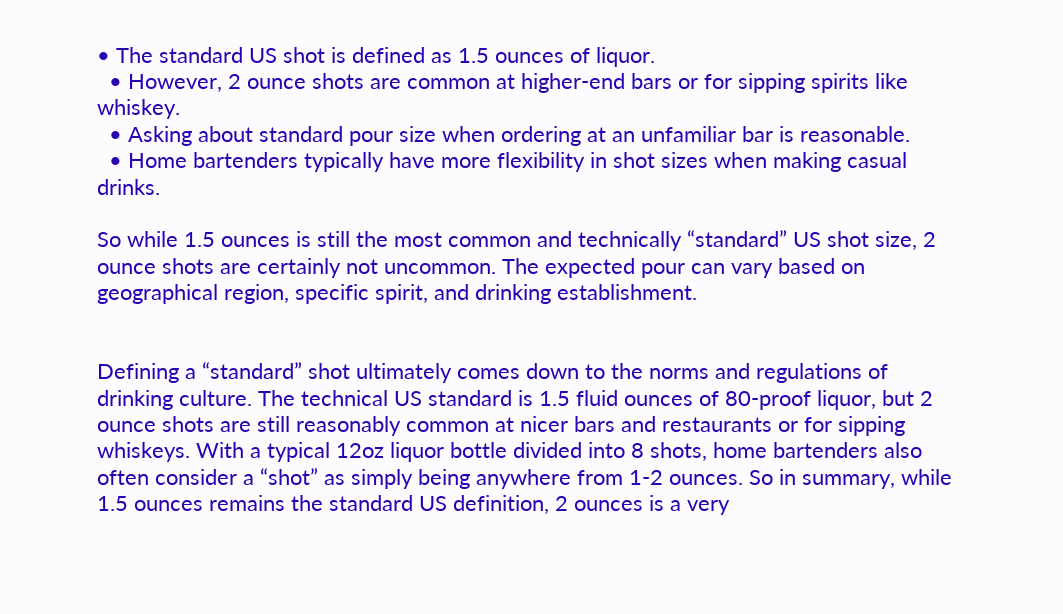• The standard US shot is defined as 1.5 ounces of liquor.
  • However, 2 ounce shots are common at higher-end bars or for sipping spirits like whiskey.
  • Asking about standard pour size when ordering at an unfamiliar bar is reasonable.
  • Home bartenders typically have more flexibility in shot sizes when making casual drinks.

So while 1.5 ounces is still the most common and technically “standard” US shot size, 2 ounce shots are certainly not uncommon. The expected pour can vary based on geographical region, specific spirit, and drinking establishment.


Defining a “standard” shot ultimately comes down to the norms and regulations of drinking culture. The technical US standard is 1.5 fluid ounces of 80-proof liquor, but 2 ounce shots are still reasonably common at nicer bars and restaurants or for sipping whiskeys. With a typical 12oz liquor bottle divided into 8 shots, home bartenders also often consider a “shot” as simply being anywhere from 1-2 ounces. So in summary, while 1.5 ounces remains the standard US definition, 2 ounces is a very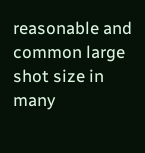reasonable and common large shot size in many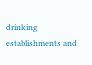drinking establishments and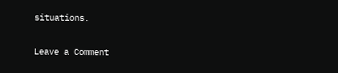situations.

Leave a Comment